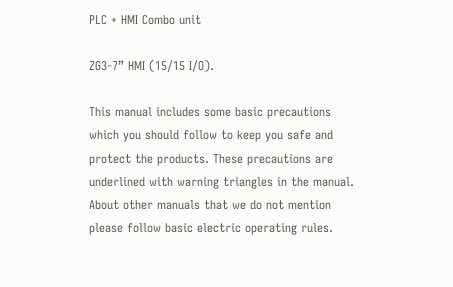PLC + HMI Combo unit

ZG3-7” HMI (15/15 I/O).

This manual includes some basic precautions which you should follow to keep you safe and protect the products. These precautions are underlined with warning triangles in the manual. About other manuals that we do not mention please follow basic electric operating rules.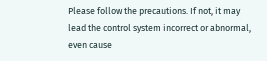Please follow the precautions. If not, it may lead the control system incorrect or abnormal, even cause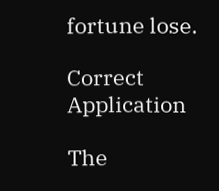fortune lose.

Correct Application

The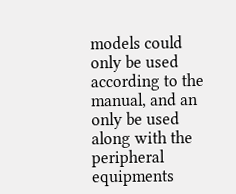models could only be used according to the manual, and an only be used along with the peripheral equipments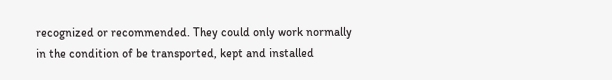recognized or recommended. They could only work normally in the condition of be transported, kept and installed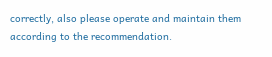correctly, also please operate and maintain them according to the recommendation.